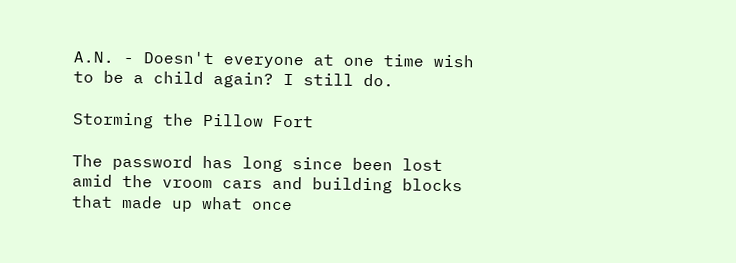A.N. - Doesn't everyone at one time wish to be a child again? I still do.

Storming the Pillow Fort

The password has long since been lost
amid the vroom cars and building blocks
that made up what once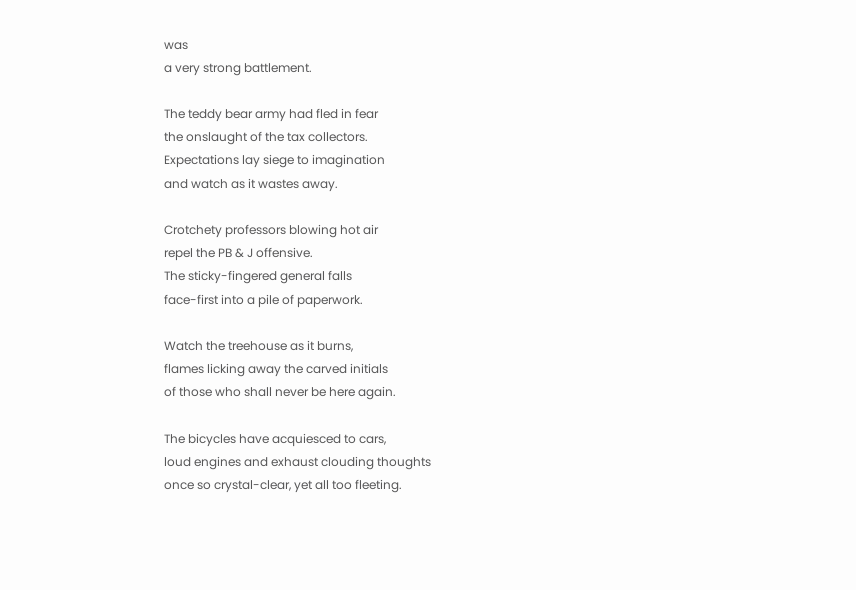was
a very strong battlement.

The teddy bear army had fled in fear
the onslaught of the tax collectors.
Expectations lay siege to imagination
and watch as it wastes away.

Crotchety professors blowing hot air
repel the PB & J offensive.
The sticky-fingered general falls
face-first into a pile of paperwork.

Watch the treehouse as it burns,
flames licking away the carved initials
of those who shall never be here again.

The bicycles have acquiesced to cars,
loud engines and exhaust clouding thoughts
once so crystal-clear, yet all too fleeting.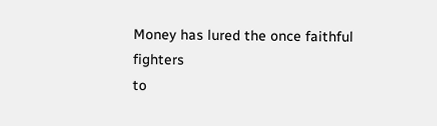Money has lured the once faithful fighters
to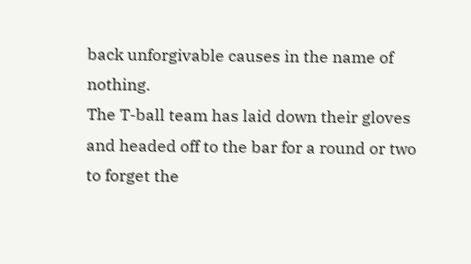back unforgivable causes in the name of nothing.
The T-ball team has laid down their gloves
and headed off to the bar for a round or two
to forget the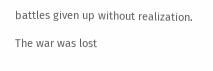battles given up without realization.

The war was lost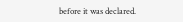before it was declared.